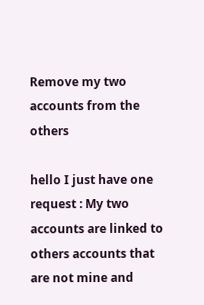Remove my two accounts from the others

hello I just have one request : My two accounts are linked to others accounts that are not mine and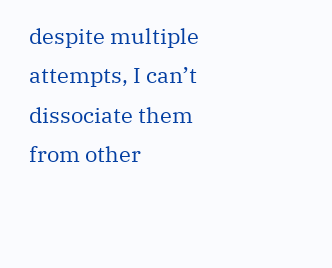despite multiple attempts, I can’t dissociate them from other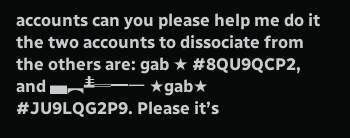accounts can you please help me do it the two accounts to dissociate from the others are: gab ★ #8QU9QCP2, and ▄︻┻̿═━一 ★gab★ #JU9LQG2P9. Please it’s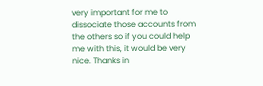very important for me to dissociate those accounts from the others so if you could help me with this, it would be very nice. Thanks in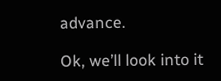advance.

Ok, we’ll look into it